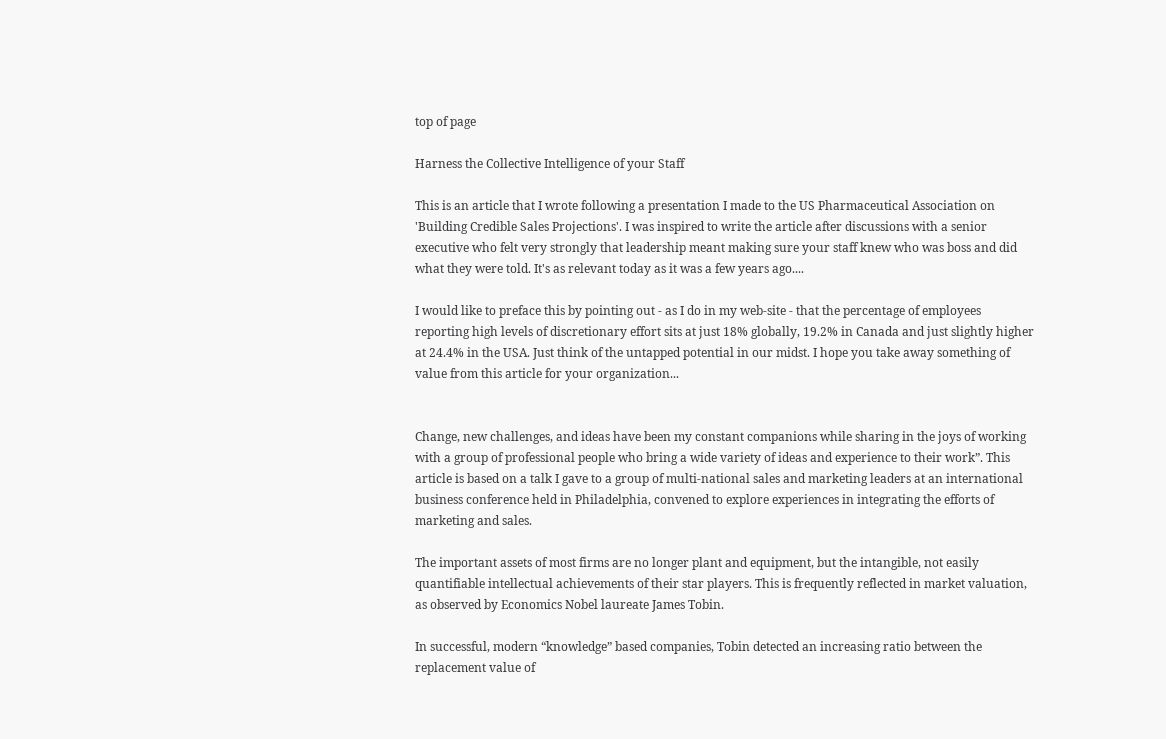top of page

Harness the Collective Intelligence of your Staff

This is an article that I wrote following a presentation I made to the US Pharmaceutical Association on 'Building Credible Sales Projections'. I was inspired to write the article after discussions with a senior executive who felt very strongly that leadership meant making sure your staff knew who was boss and did what they were told. It's as relevant today as it was a few years ago....

I would like to preface this by pointing out - as I do in my web-site - that the percentage of employees reporting high levels of discretionary effort sits at just 18% globally, 19.2% in Canada and just slightly higher at 24.4% in the USA. Just think of the untapped potential in our midst. I hope you take away something of value from this article for your organization...


Change, new challenges, and ideas have been my constant companions while sharing in the joys of working with a group of professional people who bring a wide variety of ideas and experience to their work”. This article is based on a talk I gave to a group of multi-national sales and marketing leaders at an international business conference held in Philadelphia, convened to explore experiences in integrating the efforts of marketing and sales.

The important assets of most firms are no longer plant and equipment, but the intangible, not easily quantifiable intellectual achievements of their star players. This is frequently reflected in market valuation, as observed by Economics Nobel laureate James Tobin.

In successful, modern “knowledge” based companies, Tobin detected an increasing ratio between the replacement value of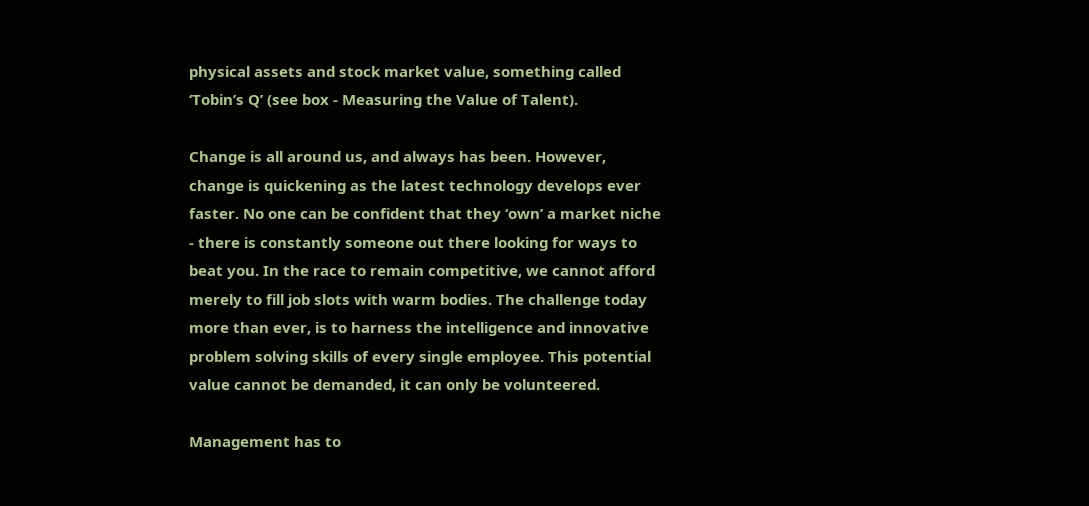physical assets and stock market value, something called ‘Tobin’s Q’ (see box - Measuring the Value of Talent).

Change is all around us, and always has been. However, change is quickening as the latest technology develops ever faster. No one can be confident that they ‘own’ a market niche - there is constantly someone out there looking for ways to beat you. In the race to remain competitive, we cannot afford merely to fill job slots with warm bodies. The challenge today more than ever, is to harness the intelligence and innovative problem solving skills of every single employee. This potential value cannot be demanded, it can only be volunteered.

Management has to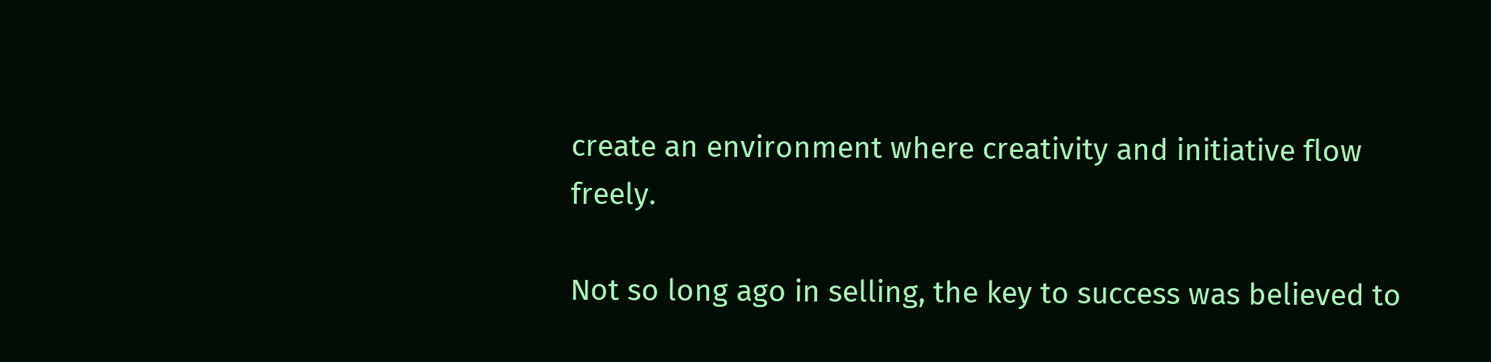create an environment where creativity and initiative flow freely.

Not so long ago in selling, the key to success was believed to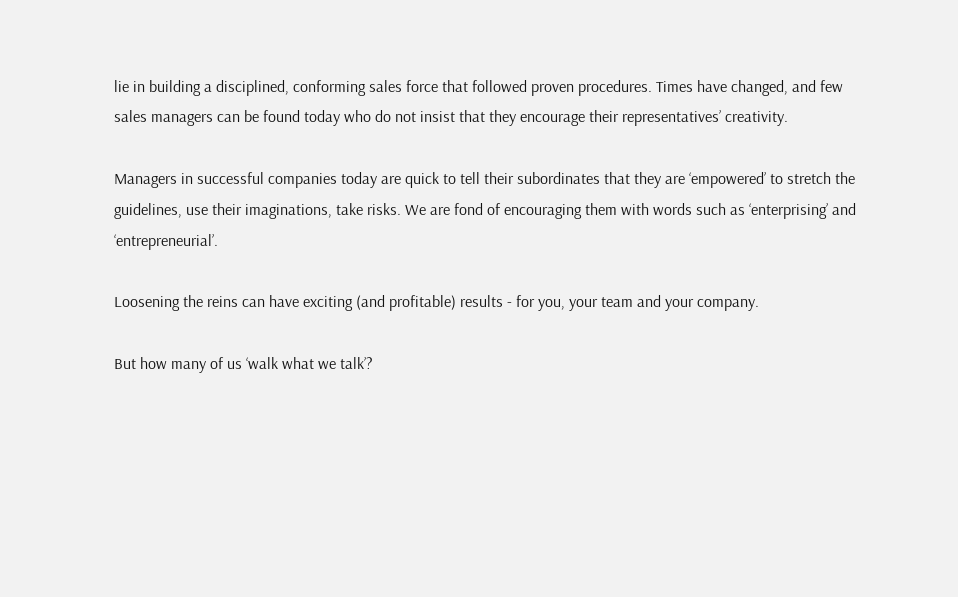lie in building a disciplined, conforming sales force that followed proven procedures. Times have changed, and few sales managers can be found today who do not insist that they encourage their representatives’ creativity.

Managers in successful companies today are quick to tell their subordinates that they are ‘empowered’ to stretch the guidelines, use their imaginations, take risks. We are fond of encouraging them with words such as ‘enterprising’ and ‘entrepreneurial’.

Loosening the reins can have exciting (and profitable) results - for you, your team and your company.

But how many of us ‘walk what we talk’?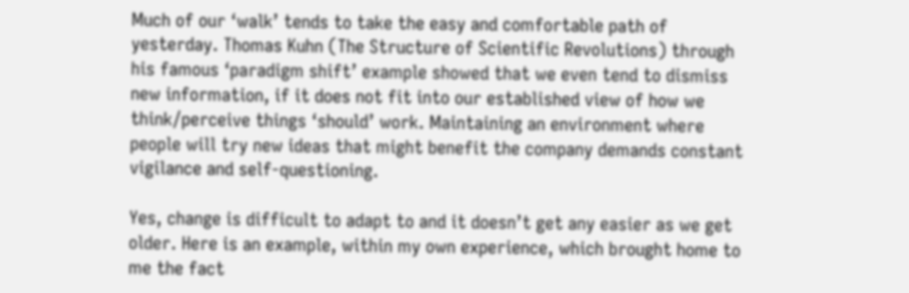Much of our ‘walk’ tends to take the easy and comfortable path of yesterday. Thomas Kuhn (The Structure of Scientific Revolutions) through his famous ‘paradigm shift’ example showed that we even tend to dismiss new information, if it does not fit into our established view of how we think/perceive things ‘should’ work. Maintaining an environment where people will try new ideas that might benefit the company demands constant vigilance and self-questioning.

Yes, change is difficult to adapt to and it doesn’t get any easier as we get older. Here is an example, within my own experience, which brought home to me the fact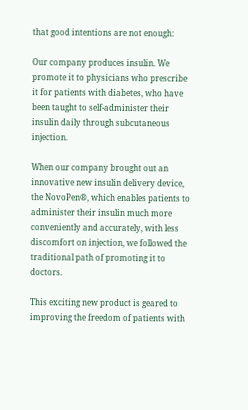that good intentions are not enough:

Our company produces insulin. We promote it to physicians who prescribe it for patients with diabetes, who have been taught to self-administer their insulin daily through subcutaneous injection.

When our company brought out an innovative new insulin delivery device, the NovoPen®, which enables patients to administer their insulin much more conveniently and accurately, with less discomfort on injection, we followed the traditional path of promoting it to doctors.

This exciting new product is geared to improving the freedom of patients with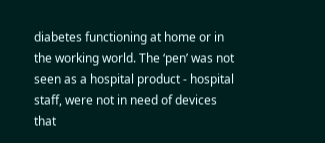diabetes functioning at home or in the working world. The ‘pen’ was not seen as a hospital product - hospital staff, were not in need of devices that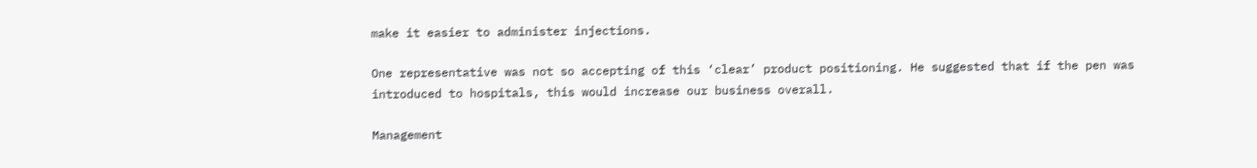make it easier to administer injections.

One representative was not so accepting of this ‘clear’ product positioning. He suggested that if the pen was introduced to hospitals, this would increase our business overall.

Management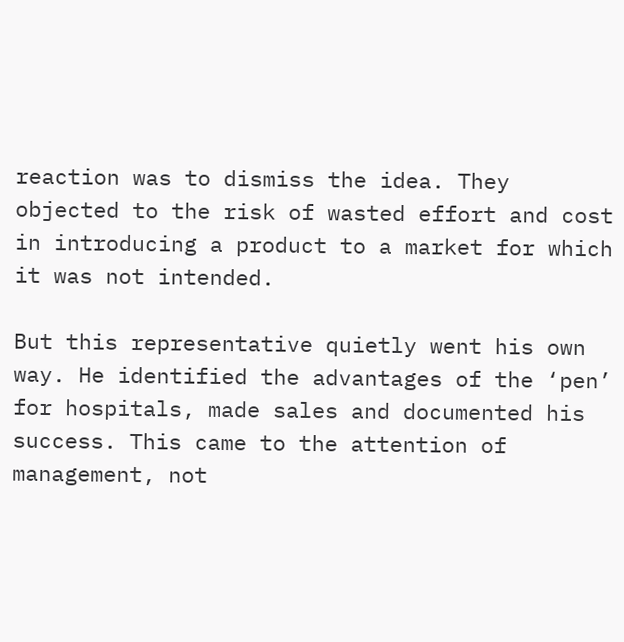reaction was to dismiss the idea. They objected to the risk of wasted effort and cost in introducing a product to a market for which it was not intended.

But this representative quietly went his own way. He identified the advantages of the ‘pen’ for hospitals, made sales and documented his success. This came to the attention of management, not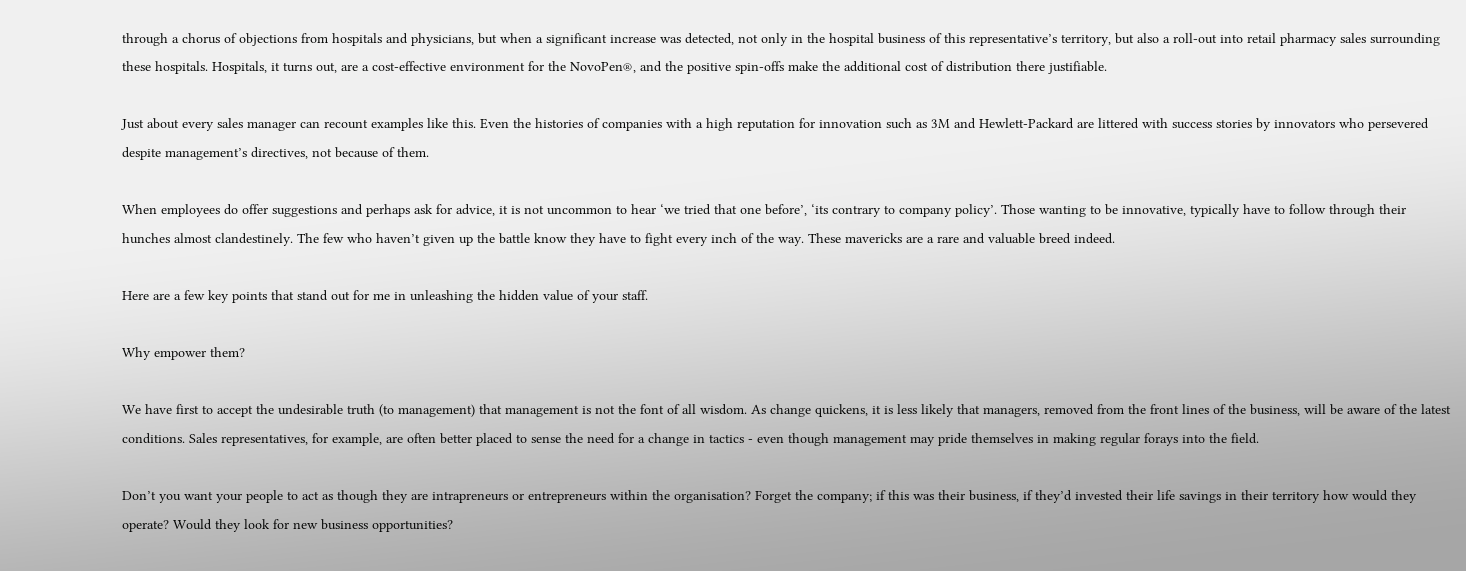through a chorus of objections from hospitals and physicians, but when a significant increase was detected, not only in the hospital business of this representative’s territory, but also a roll-out into retail pharmacy sales surrounding these hospitals. Hospitals, it turns out, are a cost-effective environment for the NovoPen®, and the positive spin-offs make the additional cost of distribution there justifiable.

Just about every sales manager can recount examples like this. Even the histories of companies with a high reputation for innovation such as 3M and Hewlett-Packard are littered with success stories by innovators who persevered despite management’s directives, not because of them.

When employees do offer suggestions and perhaps ask for advice, it is not uncommon to hear ‘we tried that one before’, ‘its contrary to company policy’. Those wanting to be innovative, typically have to follow through their hunches almost clandestinely. The few who haven’t given up the battle know they have to fight every inch of the way. These mavericks are a rare and valuable breed indeed.

Here are a few key points that stand out for me in unleashing the hidden value of your staff.

Why empower them?

We have first to accept the undesirable truth (to management) that management is not the font of all wisdom. As change quickens, it is less likely that managers, removed from the front lines of the business, will be aware of the latest conditions. Sales representatives, for example, are often better placed to sense the need for a change in tactics - even though management may pride themselves in making regular forays into the field.

Don’t you want your people to act as though they are intrapreneurs or entrepreneurs within the organisation? Forget the company; if this was their business, if they’d invested their life savings in their territory how would they operate? Would they look for new business opportunities?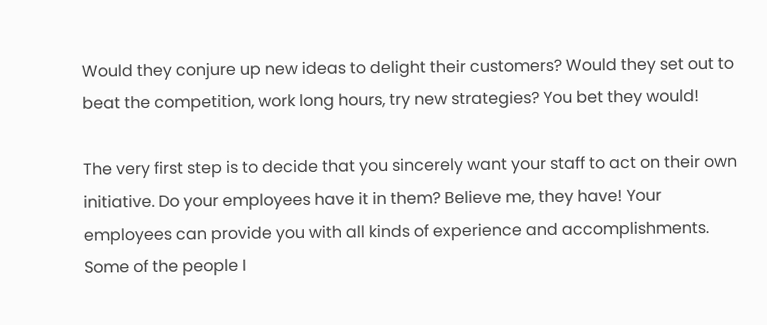Would they conjure up new ideas to delight their customers? Would they set out to beat the competition, work long hours, try new strategies? You bet they would!

The very first step is to decide that you sincerely want your staff to act on their own initiative. Do your employees have it in them? Believe me, they have! Your employees can provide you with all kinds of experience and accomplishments. Some of the people I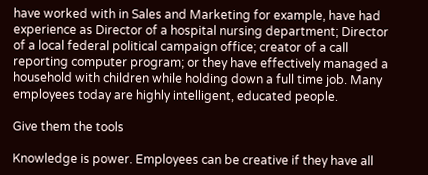have worked with in Sales and Marketing for example, have had experience as Director of a hospital nursing department; Director of a local federal political campaign office; creator of a call reporting computer program; or they have effectively managed a household with children while holding down a full time job. Many employees today are highly intelligent, educated people.

Give them the tools

Knowledge is power. Employees can be creative if they have all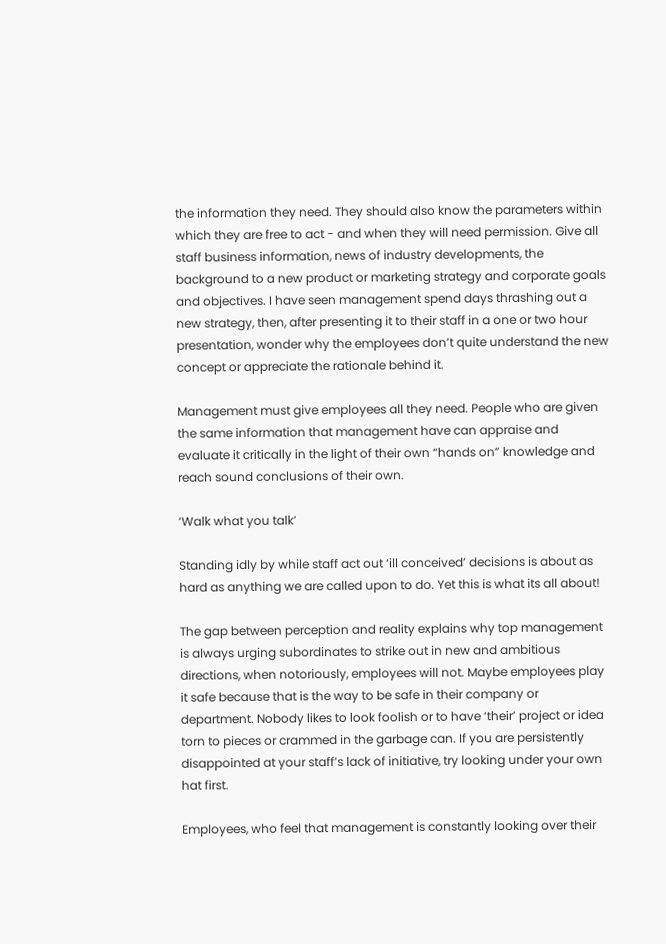the information they need. They should also know the parameters within which they are free to act - and when they will need permission. Give all staff business information, news of industry developments, the background to a new product or marketing strategy and corporate goals and objectives. I have seen management spend days thrashing out a new strategy, then, after presenting it to their staff in a one or two hour presentation, wonder why the employees don’t quite understand the new concept or appreciate the rationale behind it.

Management must give employees all they need. People who are given the same information that management have can appraise and evaluate it critically in the light of their own “hands on” knowledge and reach sound conclusions of their own.

‘Walk what you talk’

Standing idly by while staff act out ‘ill conceived’ decisions is about as hard as anything we are called upon to do. Yet this is what its all about!

The gap between perception and reality explains why top management is always urging subordinates to strike out in new and ambitious directions, when notoriously, employees will not. Maybe employees play it safe because that is the way to be safe in their company or department. Nobody likes to look foolish or to have ‘their’ project or idea torn to pieces or crammed in the garbage can. If you are persistently disappointed at your staff’s lack of initiative, try looking under your own hat first.

Employees, who feel that management is constantly looking over their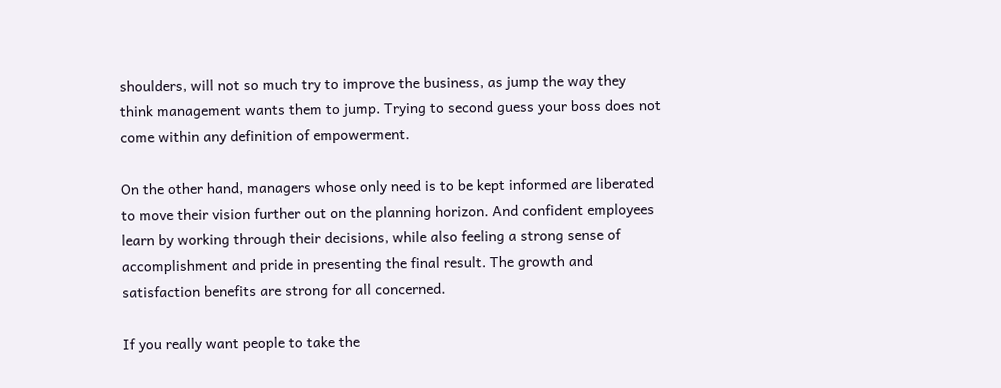shoulders, will not so much try to improve the business, as jump the way they think management wants them to jump. Trying to second guess your boss does not come within any definition of empowerment.

On the other hand, managers whose only need is to be kept informed are liberated to move their vision further out on the planning horizon. And confident employees learn by working through their decisions, while also feeling a strong sense of accomplishment and pride in presenting the final result. The growth and satisfaction benefits are strong for all concerned.

If you really want people to take the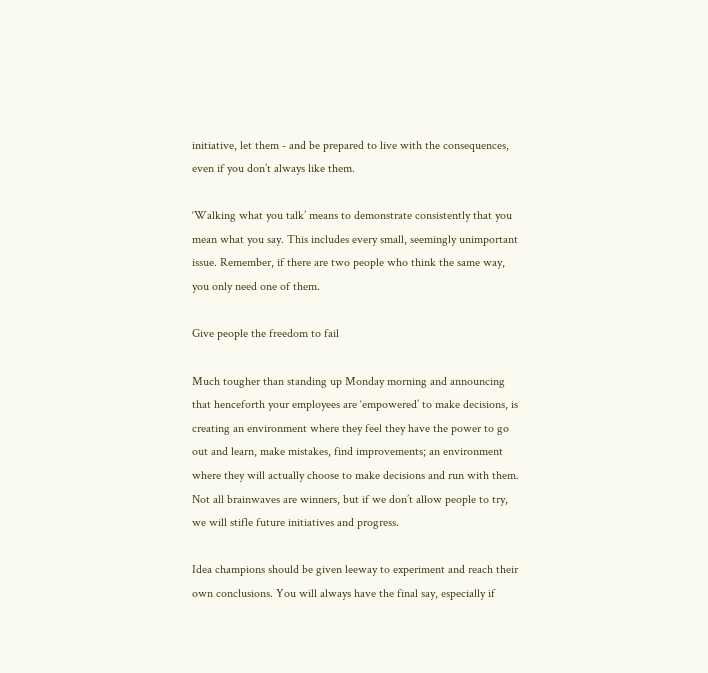initiative, let them - and be prepared to live with the consequences, even if you don’t always like them.

‘Walking what you talk’ means to demonstrate consistently that you mean what you say. This includes every small, seemingly unimportant issue. Remember, if there are two people who think the same way, you only need one of them.

Give people the freedom to fail

Much tougher than standing up Monday morning and announcing that henceforth your employees are ‘empowered’ to make decisions, is creating an environment where they feel they have the power to go out and learn, make mistakes, find improvements; an environment where they will actually choose to make decisions and run with them. Not all brainwaves are winners, but if we don’t allow people to try, we will stifle future initiatives and progress.

Idea champions should be given leeway to experiment and reach their own conclusions. You will always have the final say, especially if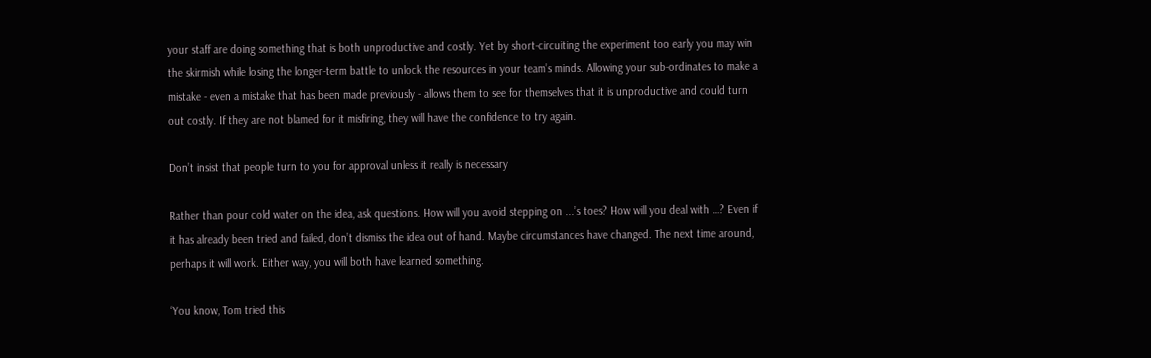your staff are doing something that is both unproductive and costly. Yet by short-circuiting the experiment too early you may win the skirmish while losing the longer-term battle to unlock the resources in your team’s minds. Allowing your sub-ordinates to make a mistake - even a mistake that has been made previously - allows them to see for themselves that it is unproductive and could turn out costly. If they are not blamed for it misfiring, they will have the confidence to try again.

Don’t insist that people turn to you for approval unless it really is necessary

Rather than pour cold water on the idea, ask questions. How will you avoid stepping on ...’s toes? How will you deal with …? Even if it has already been tried and failed, don’t dismiss the idea out of hand. Maybe circumstances have changed. The next time around, perhaps it will work. Either way, you will both have learned something.

‘You know, Tom tried this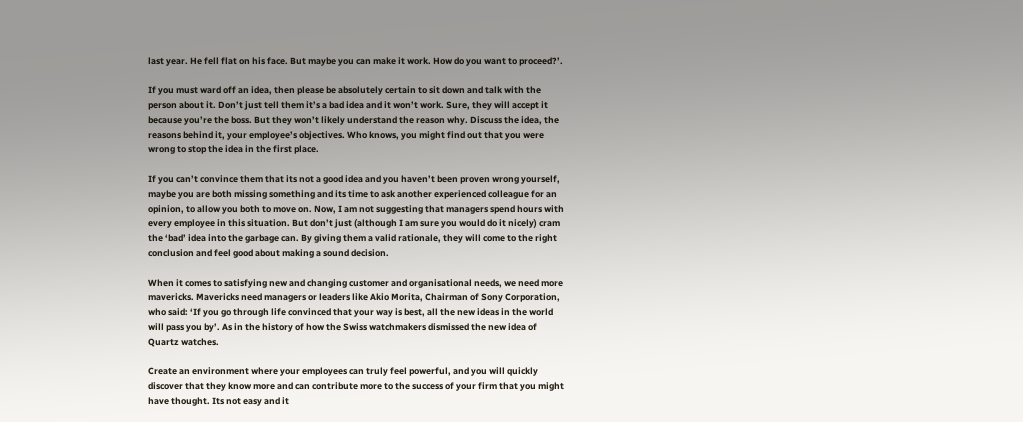last year. He fell flat on his face. But maybe you can make it work. How do you want to proceed?’.

If you must ward off an idea, then please be absolutely certain to sit down and talk with the person about it. Don’t just tell them it’s a bad idea and it won’t work. Sure, they will accept it because you’re the boss. But they won’t likely understand the reason why. Discuss the idea, the reasons behind it, your employee’s objectives. Who knows, you might find out that you were wrong to stop the idea in the first place.

If you can’t convince them that its not a good idea and you haven’t been proven wrong yourself, maybe you are both missing something and its time to ask another experienced colleague for an opinion, to allow you both to move on. Now, I am not suggesting that managers spend hours with every employee in this situation. But don’t just (although I am sure you would do it nicely) cram the ‘bad’ idea into the garbage can. By giving them a valid rationale, they will come to the right conclusion and feel good about making a sound decision.

When it comes to satisfying new and changing customer and organisational needs, we need more mavericks. Mavericks need managers or leaders like Akio Morita, Chairman of Sony Corporation, who said: ‘If you go through life convinced that your way is best, all the new ideas in the world will pass you by’. As in the history of how the Swiss watchmakers dismissed the new idea of Quartz watches.

Create an environment where your employees can truly feel powerful, and you will quickly discover that they know more and can contribute more to the success of your firm that you might have thought. Its not easy and it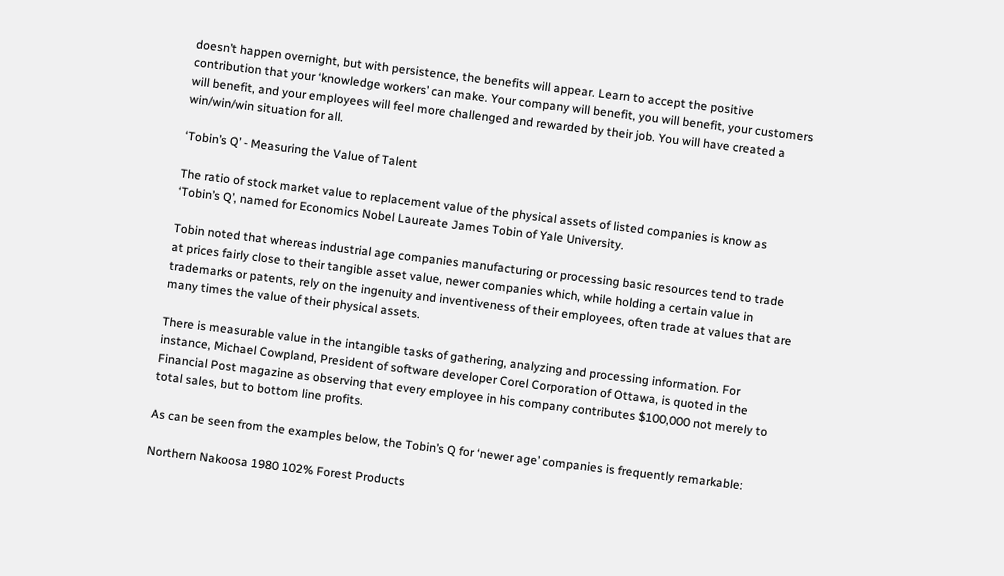doesn’t happen overnight, but with persistence, the benefits will appear. Learn to accept the positive contribution that your ‘knowledge workers’ can make. Your company will benefit, you will benefit, your customers will benefit, and your employees will feel more challenged and rewarded by their job. You will have created a win/win/win situation for all.

‘Tobin’s Q’ - Measuring the Value of Talent

The ratio of stock market value to replacement value of the physical assets of listed companies is know as ‘Tobin’s Q’, named for Economics Nobel Laureate James Tobin of Yale University.

Tobin noted that whereas industrial age companies manufacturing or processing basic resources tend to trade at prices fairly close to their tangible asset value, newer companies which, while holding a certain value in trademarks or patents, rely on the ingenuity and inventiveness of their employees, often trade at values that are many times the value of their physical assets.

There is measurable value in the intangible tasks of gathering, analyzing and processing information. For instance, Michael Cowpland, President of software developer Corel Corporation of Ottawa, is quoted in the Financial Post magazine as observing that every employee in his company contributes $100,000 not merely to total sales, but to bottom line profits.

As can be seen from the examples below, the Tobin’s Q for ‘newer age’ companies is frequently remarkable:

Northern Nakoosa 1980 102% Forest Products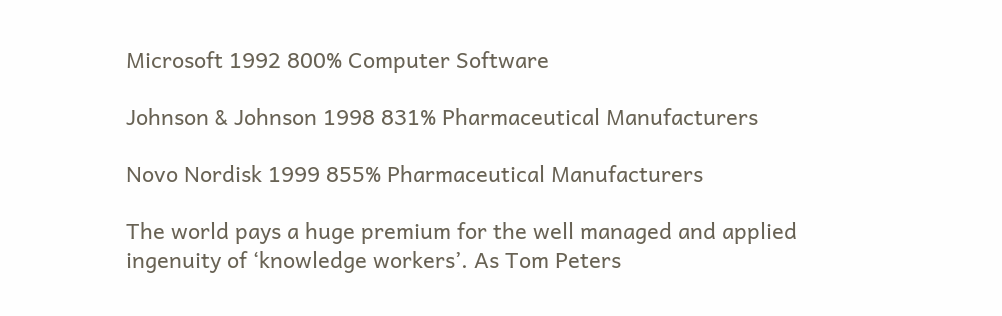Microsoft 1992 800% Computer Software

Johnson & Johnson 1998 831% Pharmaceutical Manufacturers

Novo Nordisk 1999 855% Pharmaceutical Manufacturers

The world pays a huge premium for the well managed and applied ingenuity of ‘knowledge workers’. As Tom Peters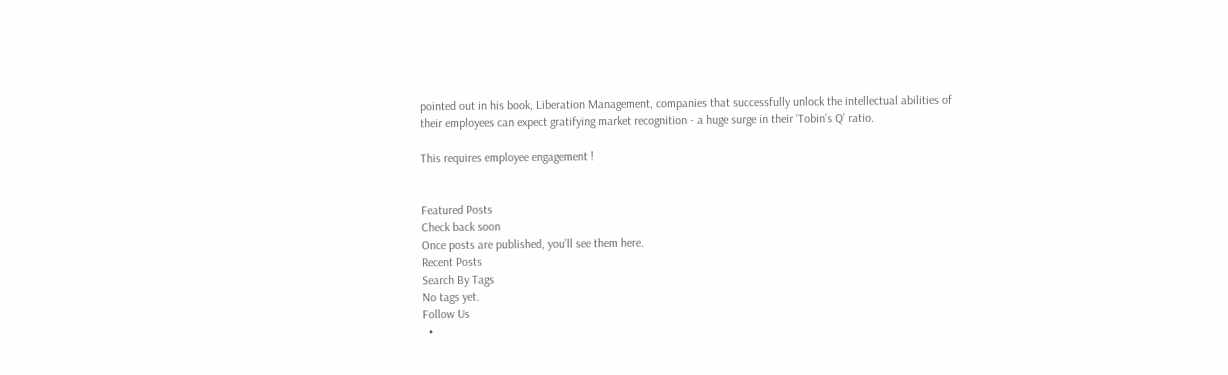pointed out in his book, Liberation Management, companies that successfully unlock the intellectual abilities of their employees can expect gratifying market recognition - a huge surge in their ‘Tobin’s Q’ ratio.

This requires employee engagement !


Featured Posts
Check back soon
Once posts are published, you’ll see them here.
Recent Posts
Search By Tags
No tags yet.
Follow Us
  •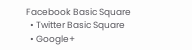Facebook Basic Square
  • Twitter Basic Square
  • Google+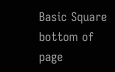Basic Square
bottom of page